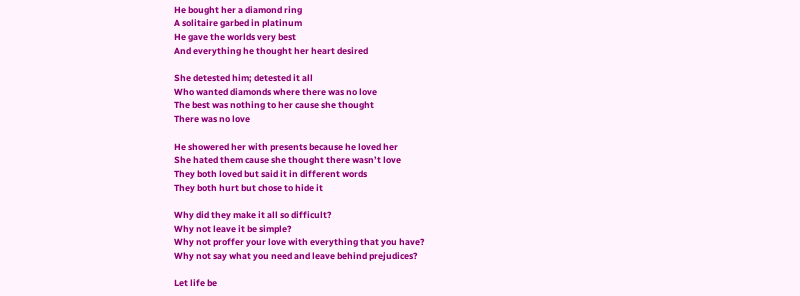He bought her a diamond ring
A solitaire garbed in platinum
He gave the worlds very best
And everything he thought her heart desired

She detested him; detested it all
Who wanted diamonds where there was no love
The best was nothing to her cause she thought
There was no love

He showered her with presents because he loved her
She hated them cause she thought there wasn’t love
They both loved but said it in different words
They both hurt but chose to hide it

Why did they make it all so difficult?
Why not leave it be simple?
Why not proffer your love with everything that you have?
Why not say what you need and leave behind prejudices?

Let life be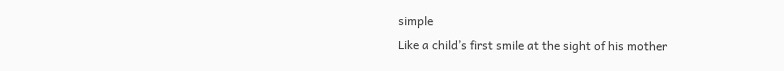simple
Like a child’s first smile at the sight of his mother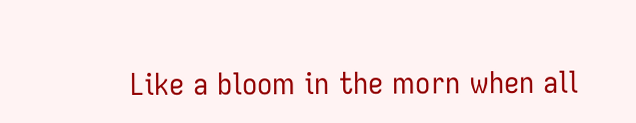Like a bloom in the morn when all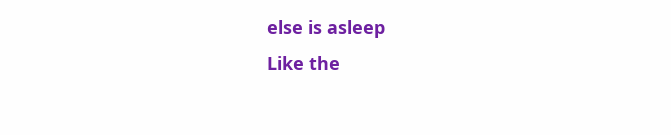else is asleep
Like the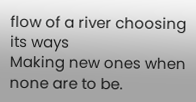flow of a river choosing its ways
Making new ones when none are to be.